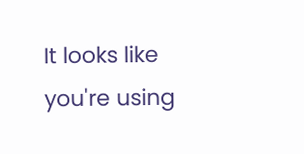It looks like you're using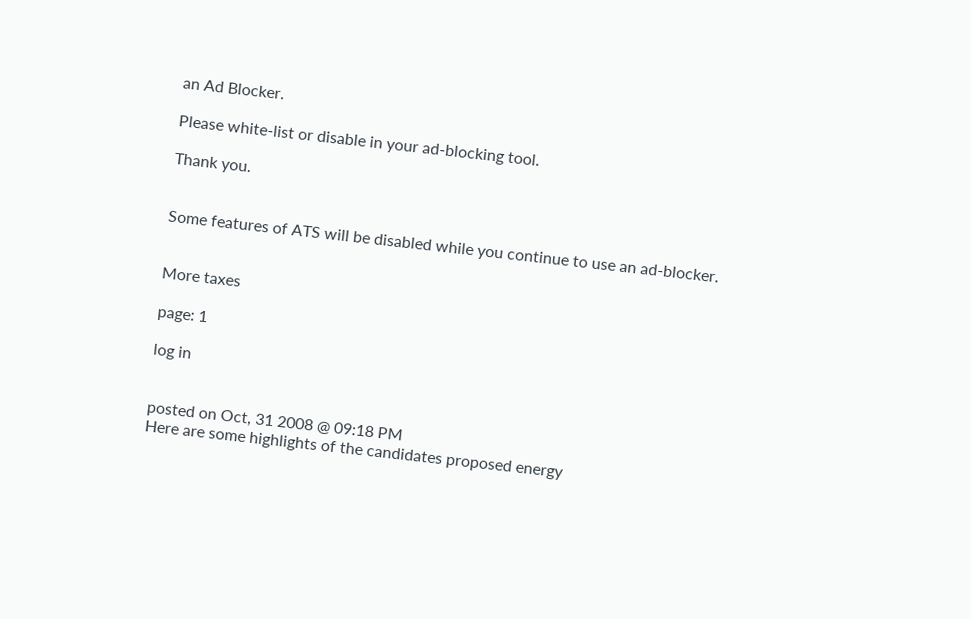an Ad Blocker.

Please white-list or disable in your ad-blocking tool.

Thank you.


Some features of ATS will be disabled while you continue to use an ad-blocker.


More taxes

page: 1

log in


posted on Oct, 31 2008 @ 09:18 PM
Here are some highlights of the candidates proposed energy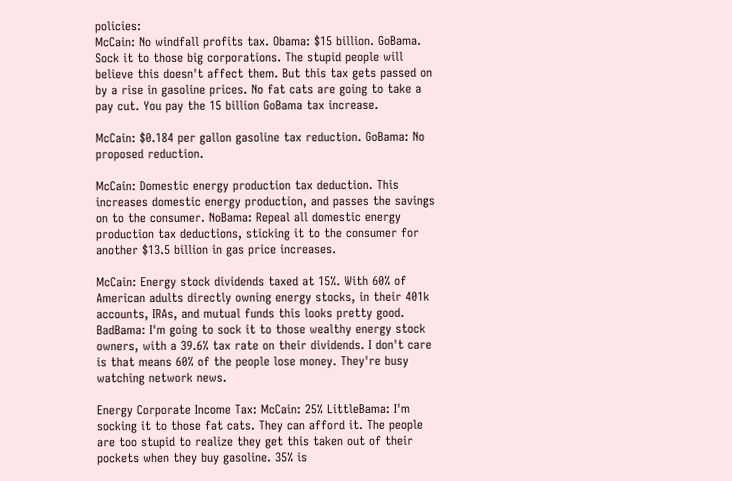policies:
McCain: No windfall profits tax. Obama: $15 billion. GoBama. Sock it to those big corporations. The stupid people will believe this doesn't affect them. But this tax gets passed on by a rise in gasoline prices. No fat cats are going to take a pay cut. You pay the 15 billion GoBama tax increase.

McCain: $0.184 per gallon gasoline tax reduction. GoBama: No proposed reduction.

McCain: Domestic energy production tax deduction. This increases domestic energy production, and passes the savings on to the consumer. NoBama: Repeal all domestic energy production tax deductions, sticking it to the consumer for another $13.5 billion in gas price increases.

McCain: Energy stock dividends taxed at 15%. With 60% of American adults directly owning energy stocks, in their 401k accounts, IRAs, and mutual funds this looks pretty good. BadBama: I'm going to sock it to those wealthy energy stock owners, with a 39.6% tax rate on their dividends. I don't care is that means 60% of the people lose money. They're busy watching network news.

Energy Corporate Income Tax: McCain: 25% LittleBama: I'm socking it to those fat cats. They can afford it. The people are too stupid to realize they get this taken out of their pockets when they buy gasoline. 35% is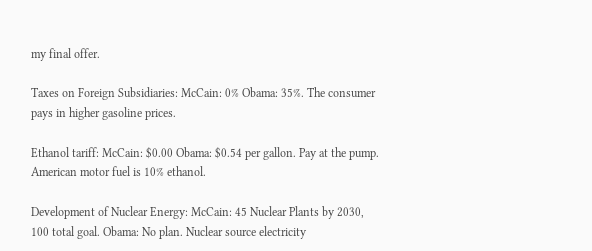my final offer.

Taxes on Foreign Subsidiaries: McCain: 0% Obama: 35%. The consumer pays in higher gasoline prices.

Ethanol tariff: McCain: $0.00 Obama: $0.54 per gallon. Pay at the pump. American motor fuel is 10% ethanol.

Development of Nuclear Energy: McCain: 45 Nuclear Plants by 2030, 100 total goal. Obama: No plan. Nuclear source electricity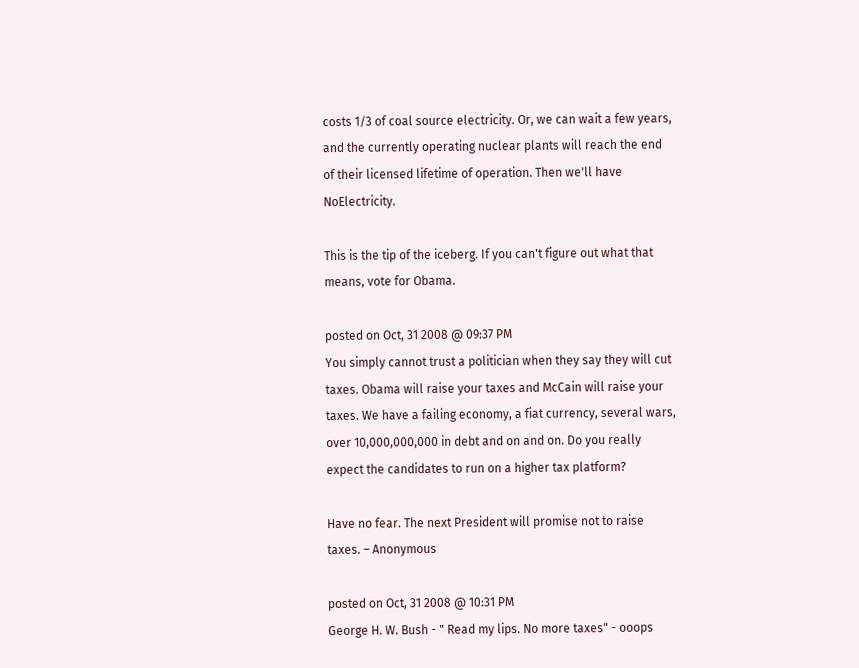costs 1/3 of coal source electricity. Or, we can wait a few years, and the currently operating nuclear plants will reach the end of their licensed lifetime of operation. Then we'll have NoElectricity.

This is the tip of the iceberg. If you can't figure out what that means, vote for Obama.

posted on Oct, 31 2008 @ 09:37 PM
You simply cannot trust a politician when they say they will cut taxes. Obama will raise your taxes and McCain will raise your taxes. We have a failing economy, a fiat currency, several wars, over 10,000,000,000 in debt and on and on. Do you really expect the candidates to run on a higher tax platform?

Have no fear. The next President will promise not to raise taxes. – Anonymous

posted on Oct, 31 2008 @ 10:31 PM
George H. W. Bush - " Read my lips. No more taxes" - ooops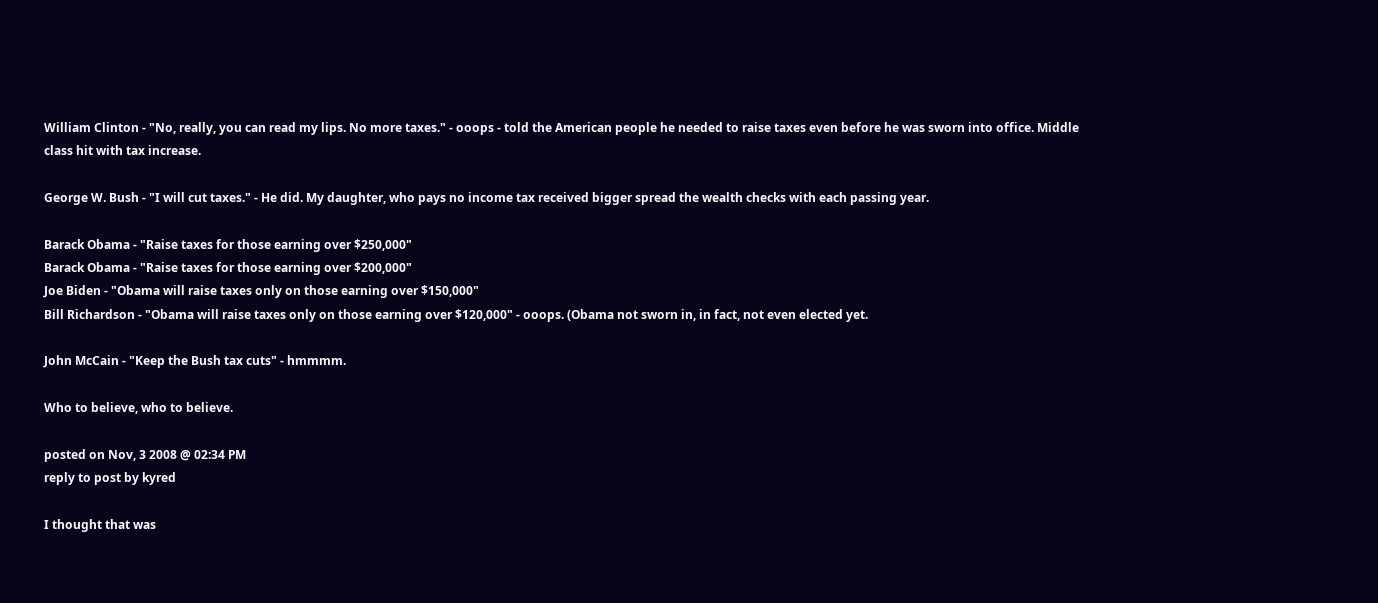William Clinton - "No, really, you can read my lips. No more taxes." - ooops - told the American people he needed to raise taxes even before he was sworn into office. Middle class hit with tax increase.

George W. Bush - "I will cut taxes." - He did. My daughter, who pays no income tax received bigger spread the wealth checks with each passing year.

Barack Obama - "Raise taxes for those earning over $250,000"
Barack Obama - "Raise taxes for those earning over $200,000"
Joe Biden - "Obama will raise taxes only on those earning over $150,000"
Bill Richardson - "Obama will raise taxes only on those earning over $120,000" - ooops. (Obama not sworn in, in fact, not even elected yet.

John McCain - "Keep the Bush tax cuts" - hmmmm.

Who to believe, who to believe.

posted on Nov, 3 2008 @ 02:34 PM
reply to post by kyred

I thought that was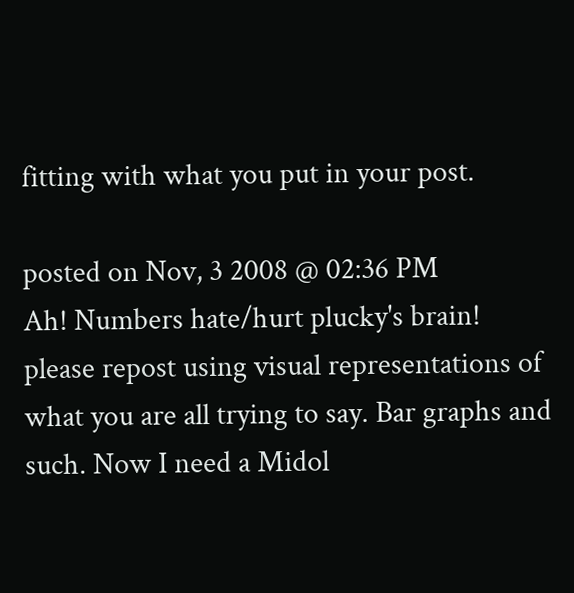fitting with what you put in your post.

posted on Nov, 3 2008 @ 02:36 PM
Ah! Numbers hate/hurt plucky's brain! please repost using visual representations of what you are all trying to say. Bar graphs and such. Now I need a Midol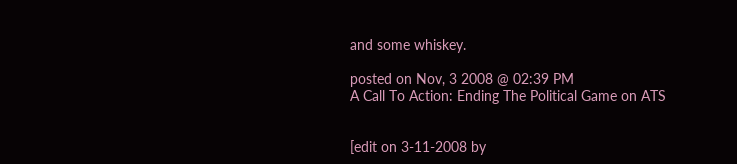and some whiskey.

posted on Nov, 3 2008 @ 02:39 PM
A Call To Action: Ending The Political Game on ATS


[edit on 3-11-2008 by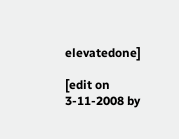elevatedone]

[edit on 3-11-2008 by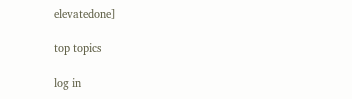elevatedone]

top topics

log in